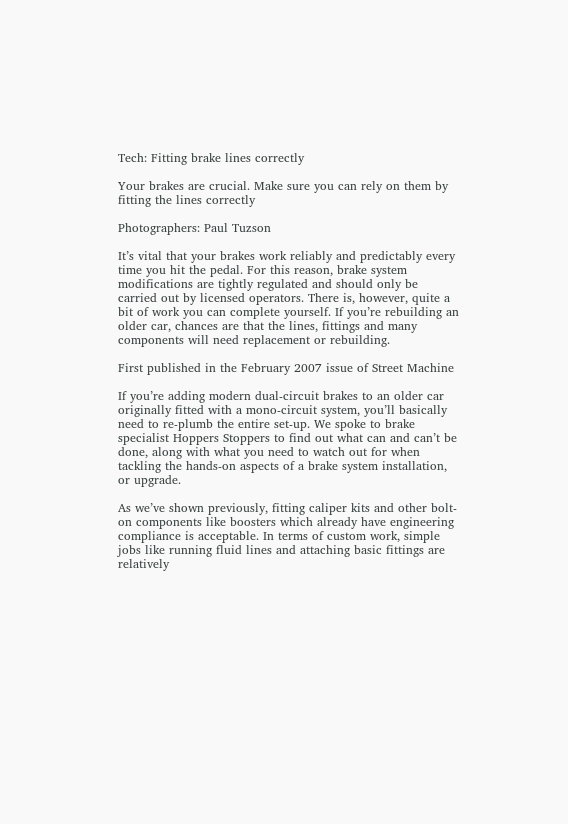Tech: Fitting brake lines correctly

Your brakes are crucial. Make sure you can rely on them by fitting the lines correctly

Photographers: Paul Tuzson

It’s vital that your brakes work reliably and predictably every time you hit the pedal. For this reason, brake system modifications are tightly regulated and should only be carried out by licensed operators. There is, however, quite a bit of work you can complete yourself. If you’re rebuilding an older car, chances are that the lines, fittings and many components will need replacement or rebuilding.

First published in the February 2007 issue of Street Machine

If you’re adding modern dual-circuit brakes to an older car originally fitted with a mono-circuit system, you’ll basically need to re-plumb the entire set-up. We spoke to brake specialist Hoppers Stoppers to find out what can and can’t be done, along with what you need to watch out for when tackling the hands-on aspects of a brake system installation, or upgrade.

As we’ve shown previously, fitting caliper kits and other bolt-on components like boosters which already have engineering compliance is acceptable. In terms of custom work, simple jobs like running fluid lines and attaching basic fittings are relatively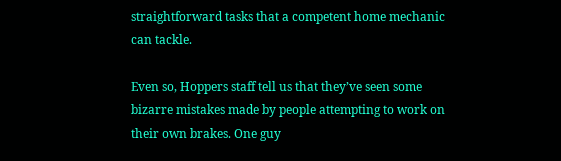straightforward tasks that a competent home mechanic can tackle.

Even so, Hoppers staff tell us that they’ve seen some bizarre mistakes made by people attempting to work on their own brakes. One guy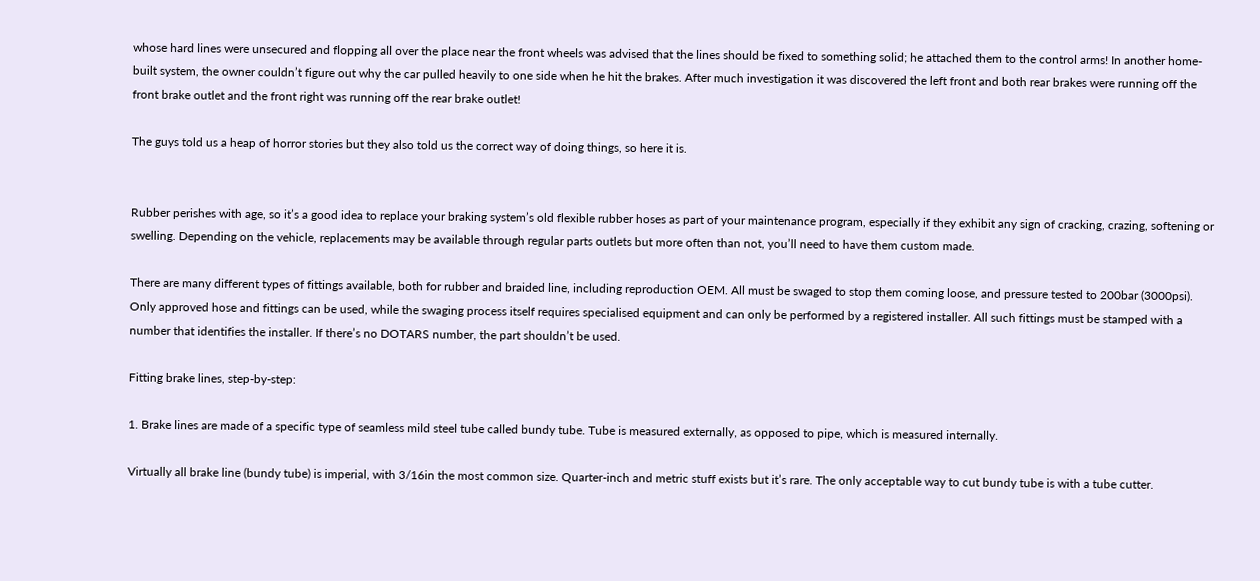whose hard lines were unsecured and flopping all over the place near the front wheels was advised that the lines should be fixed to something solid; he attached them to the control arms! In another home-built system, the owner couldn’t figure out why the car pulled heavily to one side when he hit the brakes. After much investigation it was discovered the left front and both rear brakes were running off the front brake outlet and the front right was running off the rear brake outlet!

The guys told us a heap of horror stories but they also told us the correct way of doing things, so here it is.


Rubber perishes with age, so it’s a good idea to replace your braking system’s old flexible rubber hoses as part of your maintenance program, especially if they exhibit any sign of cracking, crazing, softening or swelling. Depending on the vehicle, replacements may be available through regular parts outlets but more often than not, you’ll need to have them custom made.

There are many different types of fittings available, both for rubber and braided line, including reproduction OEM. All must be swaged to stop them coming loose, and pressure tested to 200bar (3000psi). Only approved hose and fittings can be used, while the swaging process itself requires specialised equipment and can only be performed by a registered installer. All such fittings must be stamped with a number that identifies the installer. If there’s no DOTARS number, the part shouldn’t be used.

Fitting brake lines, step-by-step:

1. Brake lines are made of a specific type of seamless mild steel tube called bundy tube. Tube is measured externally, as opposed to pipe, which is measured internally.

Virtually all brake line (bundy tube) is imperial, with 3/16in the most common size. Quarter-inch and metric stuff exists but it’s rare. The only acceptable way to cut bundy tube is with a tube cutter.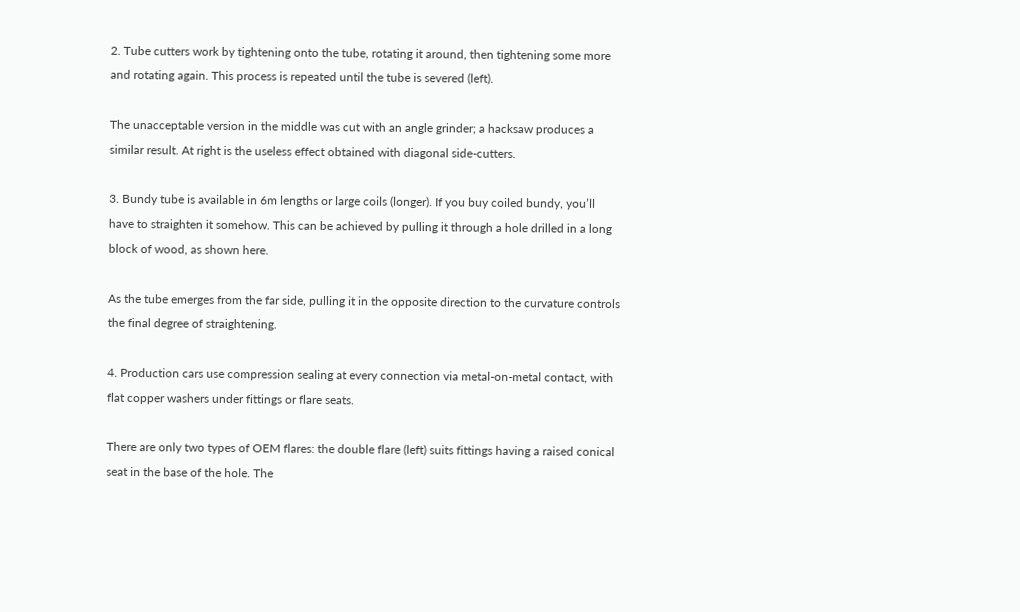2. Tube cutters work by tightening onto the tube, rotating it around, then tightening some more and rotating again. This process is repeated until the tube is severed (left).

The unacceptable version in the middle was cut with an angle grinder; a hacksaw produces a similar result. At right is the useless effect obtained with diagonal side-cutters.

3. Bundy tube is available in 6m lengths or large coils (longer). If you buy coiled bundy, you’ll have to straighten it somehow. This can be achieved by pulling it through a hole drilled in a long block of wood, as shown here.

As the tube emerges from the far side, pulling it in the opposite direction to the curvature controls the final degree of straightening.

4. Production cars use compression sealing at every connection via metal-on-metal contact, with flat copper washers under fittings or flare seats.

There are only two types of OEM flares: the double flare (left) suits fittings having a raised conical seat in the base of the hole. The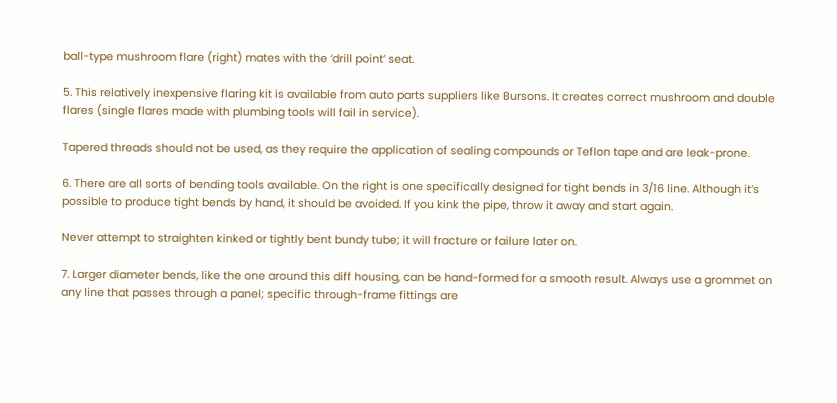ball-type mushroom flare (right) mates with the ‘drill point’ seat.

5. This relatively inexpensive flaring kit is available from auto parts suppliers like Bursons. It creates correct mushroom and double flares (single flares made with plumbing tools will fail in service).

Tapered threads should not be used, as they require the application of sealing compounds or Teflon tape and are leak-prone.

6. There are all sorts of bending tools available. On the right is one specifically designed for tight bends in 3/16 line. Although it’s possible to produce tight bends by hand, it should be avoided. If you kink the pipe, throw it away and start again.

Never attempt to straighten kinked or tightly bent bundy tube; it will fracture or failure later on.

7. Larger diameter bends, like the one around this diff housing, can be hand-formed for a smooth result. Always use a grommet on any line that passes through a panel; specific through-frame fittings are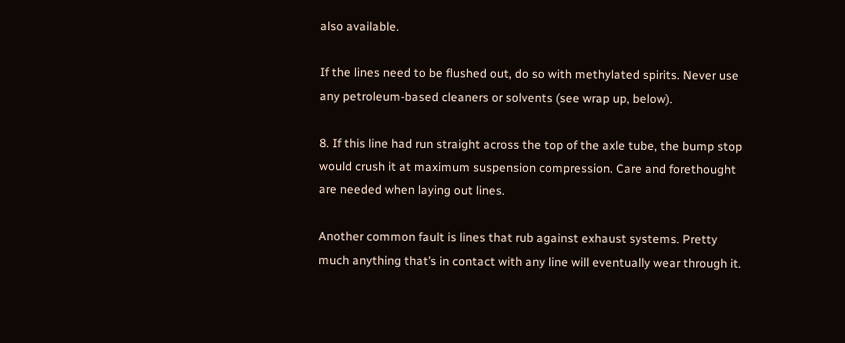also available.

If the lines need to be flushed out, do so with methylated spirits. Never use any petroleum-based cleaners or solvents (see wrap up, below).

8. If this line had run straight across the top of the axle tube, the bump stop would crush it at maximum suspension compression. Care and forethought are needed when laying out lines.

Another common fault is lines that rub against exhaust systems. Pretty much anything that’s in contact with any line will eventually wear through it.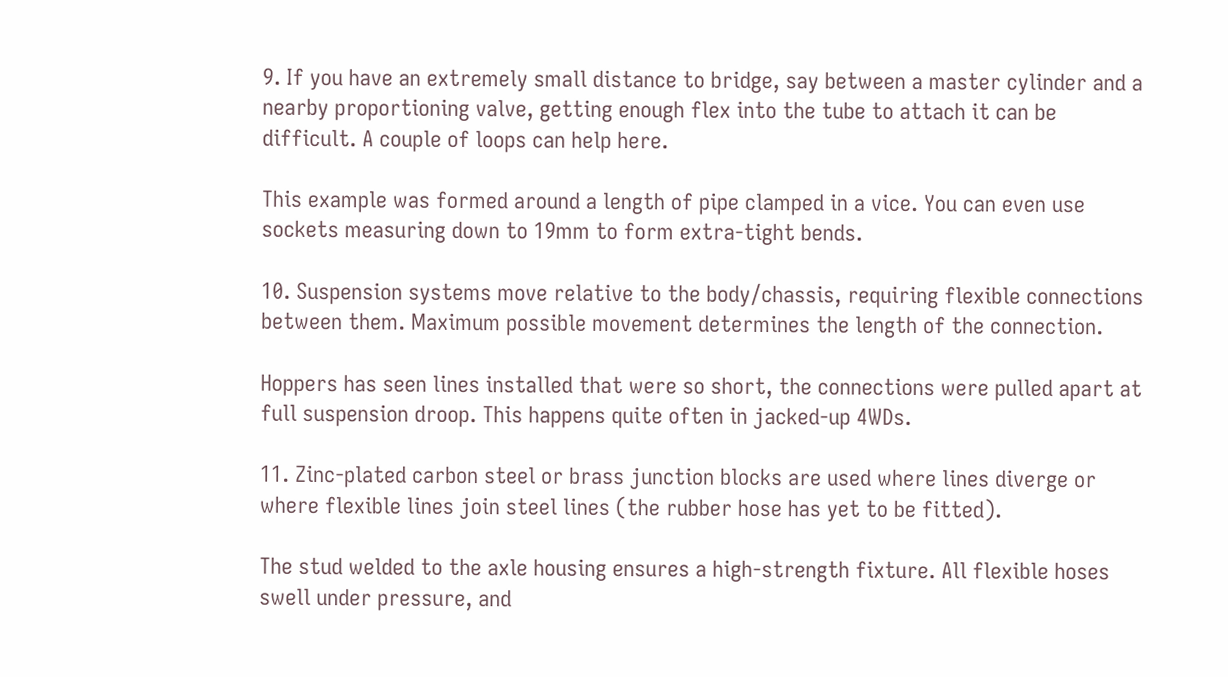9. If you have an extremely small distance to bridge, say between a master cylinder and a nearby proportioning valve, getting enough flex into the tube to attach it can be difficult. A couple of loops can help here.

This example was formed around a length of pipe clamped in a vice. You can even use sockets measuring down to 19mm to form extra-tight bends.

10. Suspension systems move relative to the body/chassis, requiring flexible connections between them. Maximum possible movement determines the length of the connection.

Hoppers has seen lines installed that were so short, the connections were pulled apart at full suspension droop. This happens quite often in jacked-up 4WDs.

11. Zinc-plated carbon steel or brass junction blocks are used where lines diverge or where flexible lines join steel lines (the rubber hose has yet to be fitted).

The stud welded to the axle housing ensures a high-strength fixture. All flexible hoses swell under pressure, and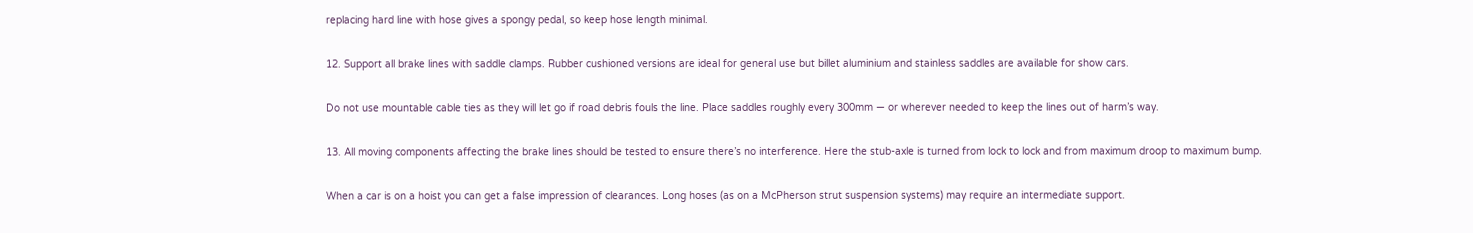replacing hard line with hose gives a spongy pedal, so keep hose length minimal.

12. Support all brake lines with saddle clamps. Rubber cushioned versions are ideal for general use but billet aluminium and stainless saddles are available for show cars.

Do not use mountable cable ties as they will let go if road debris fouls the line. Place saddles roughly every 300mm — or wherever needed to keep the lines out of harm’s way.

13. All moving components affecting the brake lines should be tested to ensure there’s no interference. Here the stub-axle is turned from lock to lock and from maximum droop to maximum bump.

When a car is on a hoist you can get a false impression of clearances. Long hoses (as on a McPherson strut suspension systems) may require an intermediate support.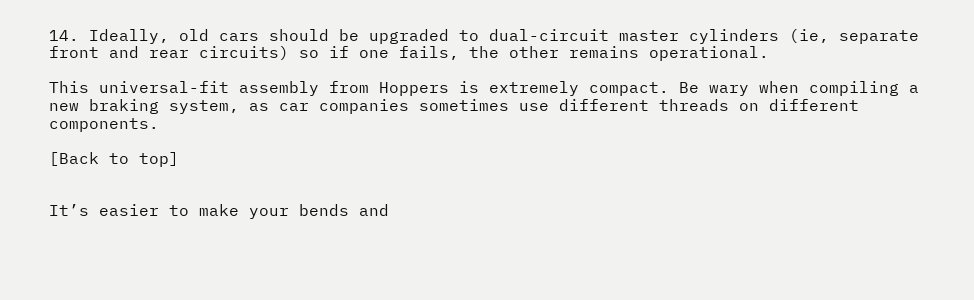14. Ideally, old cars should be upgraded to dual-circuit master cylinders (ie, separate front and rear circuits) so if one fails, the other remains operational.

This universal-fit assembly from Hoppers is extremely compact. Be wary when compiling a new braking system, as car companies sometimes use different threads on different components.

[Back to top]


It’s easier to make your bends and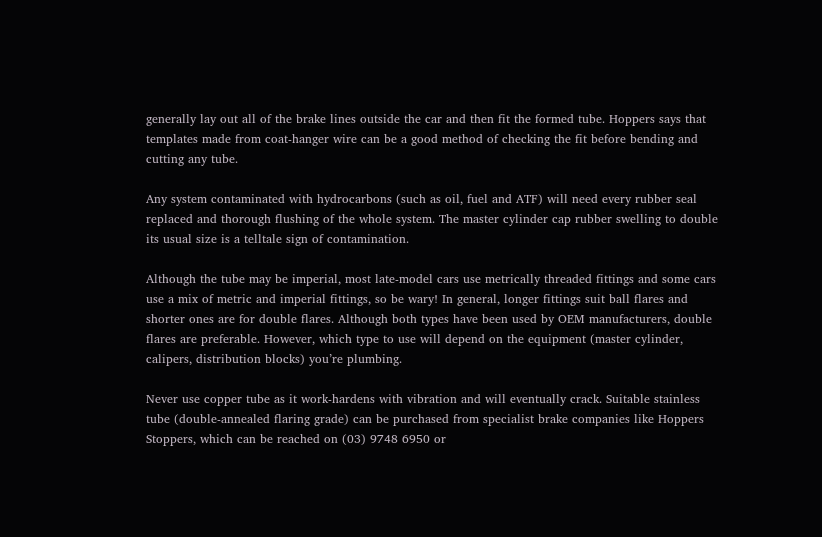generally lay out all of the brake lines outside the car and then fit the formed tube. Hoppers says that templates made from coat-hanger wire can be a good method of checking the fit before bending and cutting any tube.

Any system contaminated with hydrocarbons (such as oil, fuel and ATF) will need every rubber seal replaced and thorough flushing of the whole system. The master cylinder cap rubber swelling to double its usual size is a telltale sign of contamination.

Although the tube may be imperial, most late-model cars use metrically threaded fittings and some cars use a mix of metric and imperial fittings, so be wary! In general, longer fittings suit ball flares and shorter ones are for double flares. Although both types have been used by OEM manufacturers, double flares are preferable. However, which type to use will depend on the equipment (master cylinder, calipers, distribution blocks) you’re plumbing.

Never use copper tube as it work-hardens with vibration and will eventually crack. Suitable stainless tube (double-annealed flaring grade) can be purchased from specialist brake companies like Hoppers Stoppers, which can be reached on (03) 9748 6950 or